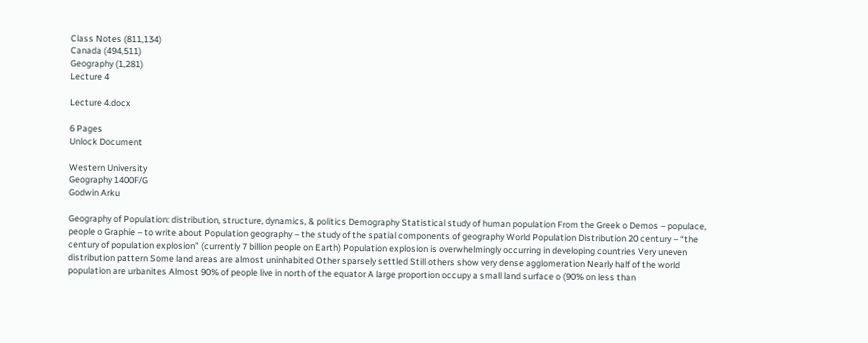Class Notes (811,134)
Canada (494,511)
Geography (1,281)
Lecture 4

Lecture 4.docx

6 Pages
Unlock Document

Western University
Geography 1400F/G
Godwin Arku

Geography of Population: distribution, structure, dynamics, & politics Demography Statistical study of human population From the Greek o Demos – populace, people o Graphie – to write about Population geography – the study of the spatial components of geography World Population Distribution 20 century – “the century of population explosion” (currently 7 billion people on Earth) Population explosion is overwhelmingly occurring in developing countries Very uneven distribution pattern Some land areas are almost uninhabited Other sparsely settled Still others show very dense agglomeration Nearly half of the world population are urbanites Almost 90% of people live in north of the equator A large proportion occupy a small land surface o (90% on less than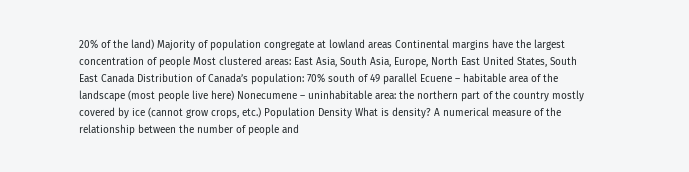20% of the land) Majority of population congregate at lowland areas Continental margins have the largest concentration of people Most clustered areas: East Asia, South Asia, Europe, North East United States, South East Canada Distribution of Canada’s population: 70% south of 49 parallel Ecuene – habitable area of the landscape (most people live here) Nonecumene – uninhabitable area: the northern part of the country mostly covered by ice (cannot grow crops, etc.) Population Density What is density? A numerical measure of the relationship between the number of people and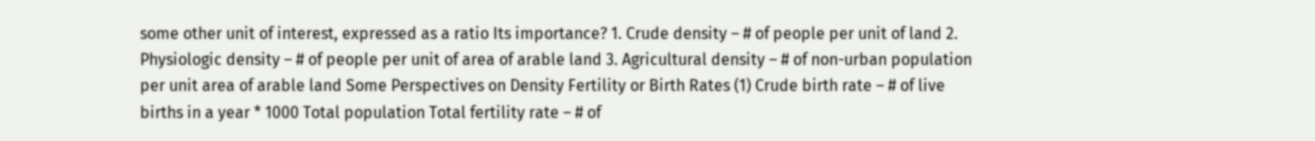some other unit of interest, expressed as a ratio Its importance? 1. Crude density – # of people per unit of land 2. Physiologic density – # of people per unit of area of arable land 3. Agricultural density – # of non-urban population per unit area of arable land Some Perspectives on Density Fertility or Birth Rates (1) Crude birth rate – # of live births in a year * 1000 Total population Total fertility rate – # of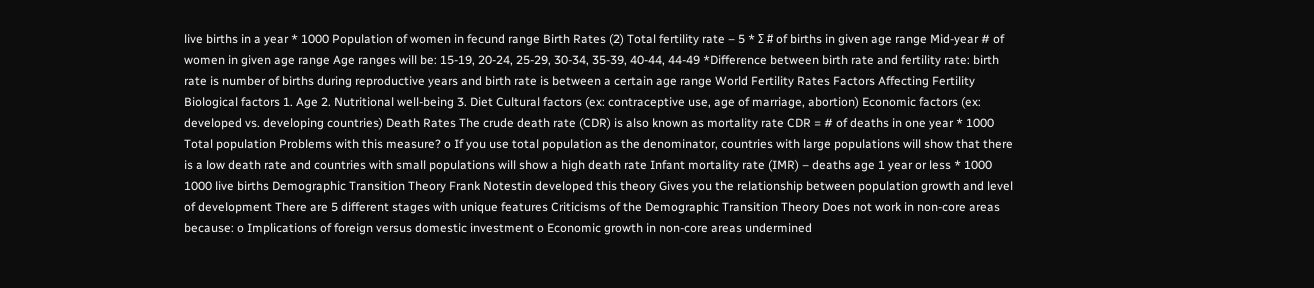live births in a year * 1000 Population of women in fecund range Birth Rates (2) Total fertility rate – 5 * Σ # of births in given age range Mid-year # of women in given age range Age ranges will be: 15-19, 20-24, 25-29, 30-34, 35-39, 40-44, 44-49 *Difference between birth rate and fertility rate: birth rate is number of births during reproductive years and birth rate is between a certain age range World Fertility Rates Factors Affecting Fertility Biological factors 1. Age 2. Nutritional well-being 3. Diet Cultural factors (ex: contraceptive use, age of marriage, abortion) Economic factors (ex: developed vs. developing countries) Death Rates The crude death rate (CDR) is also known as mortality rate CDR = # of deaths in one year * 1000 Total population Problems with this measure? o If you use total population as the denominator, countries with large populations will show that there is a low death rate and countries with small populations will show a high death rate Infant mortality rate (IMR) – deaths age 1 year or less * 1000 1000 live births Demographic Transition Theory Frank Notestin developed this theory Gives you the relationship between population growth and level of development There are 5 different stages with unique features Criticisms of the Demographic Transition Theory Does not work in non-core areas because: o Implications of foreign versus domestic investment o Economic growth in non-core areas undermined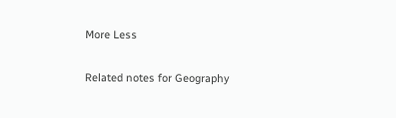More Less

Related notes for Geography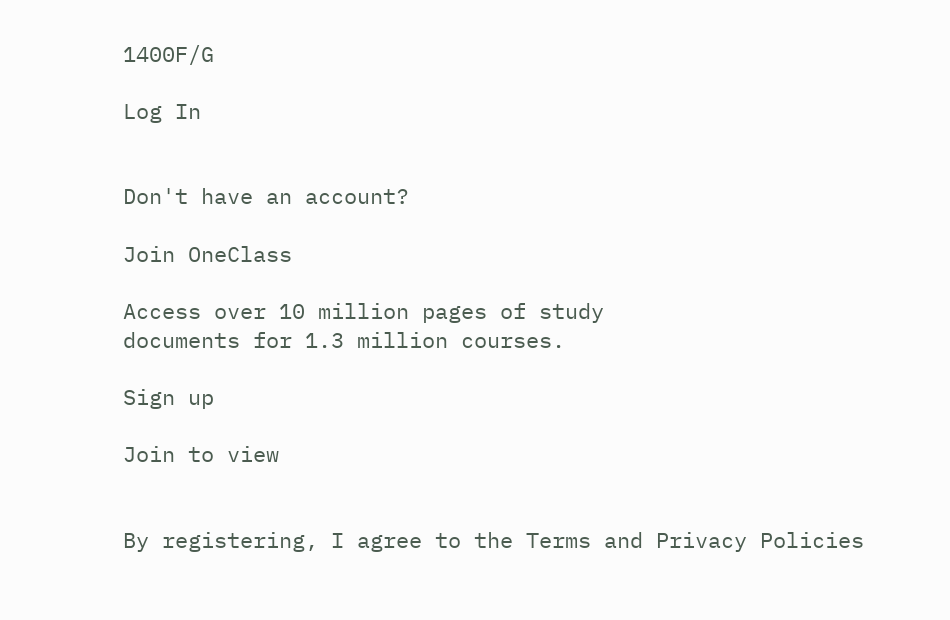1400F/G

Log In


Don't have an account?

Join OneClass

Access over 10 million pages of study
documents for 1.3 million courses.

Sign up

Join to view


By registering, I agree to the Terms and Privacy Policies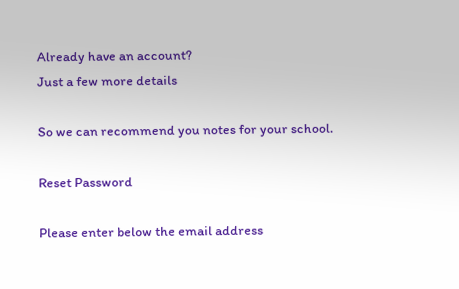Already have an account?
Just a few more details

So we can recommend you notes for your school.

Reset Password

Please enter below the email address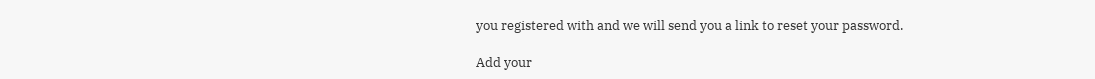you registered with and we will send you a link to reset your password.

Add your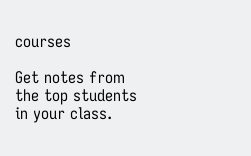courses

Get notes from the top students in your class.